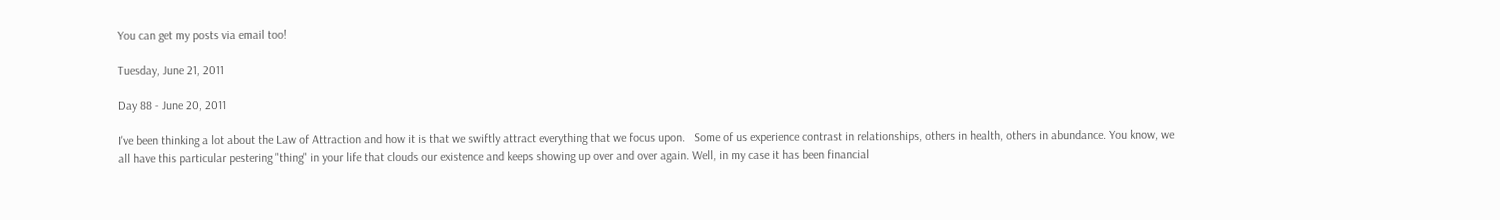You can get my posts via email too!

Tuesday, June 21, 2011

Day 88 - June 20, 2011

I've been thinking a lot about the Law of Attraction and how it is that we swiftly attract everything that we focus upon.   Some of us experience contrast in relationships, others in health, others in abundance. You know, we all have this particular pestering "thing" in your life that clouds our existence and keeps showing up over and over again. Well, in my case it has been financial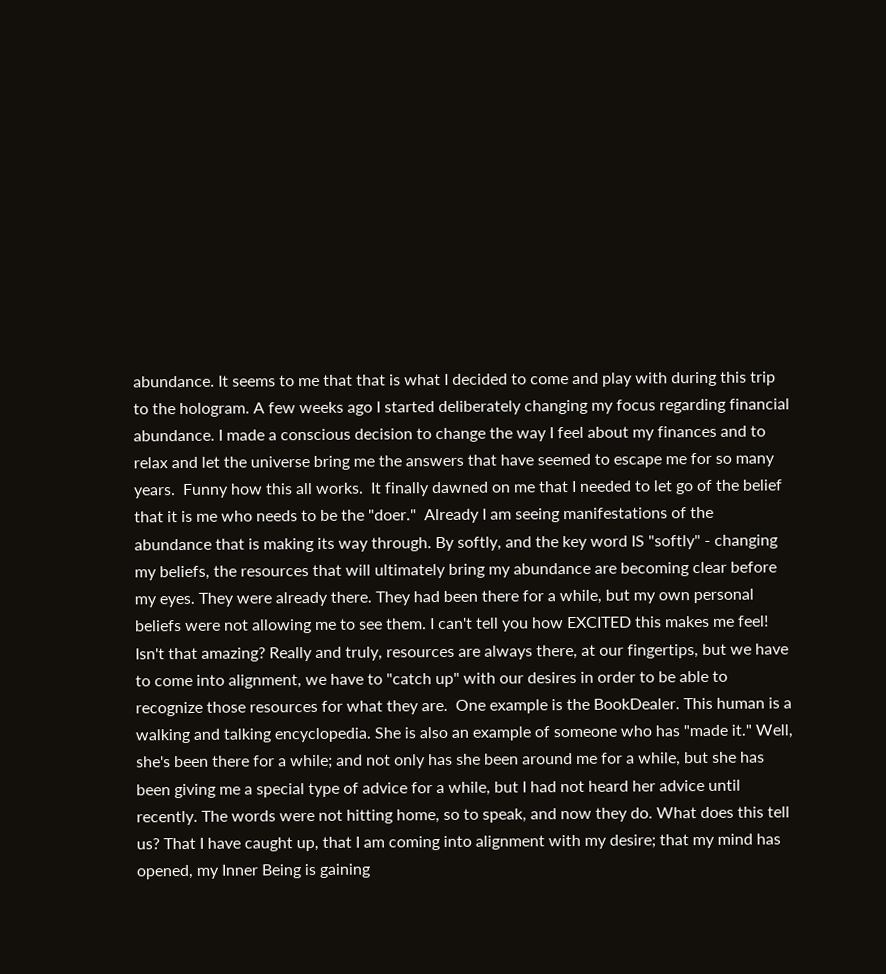abundance. It seems to me that that is what I decided to come and play with during this trip to the hologram. A few weeks ago I started deliberately changing my focus regarding financial abundance. I made a conscious decision to change the way I feel about my finances and to relax and let the universe bring me the answers that have seemed to escape me for so many years.  Funny how this all works.  It finally dawned on me that I needed to let go of the belief that it is me who needs to be the "doer."  Already I am seeing manifestations of the abundance that is making its way through. By softly, and the key word IS "softly" - changing my beliefs, the resources that will ultimately bring my abundance are becoming clear before my eyes. They were already there. They had been there for a while, but my own personal beliefs were not allowing me to see them. I can't tell you how EXCITED this makes me feel!  Isn't that amazing? Really and truly, resources are always there, at our fingertips, but we have to come into alignment, we have to "catch up" with our desires in order to be able to recognize those resources for what they are.  One example is the BookDealer. This human is a walking and talking encyclopedia. She is also an example of someone who has "made it." Well, she's been there for a while; and not only has she been around me for a while, but she has been giving me a special type of advice for a while, but I had not heard her advice until recently. The words were not hitting home, so to speak, and now they do. What does this tell us? That I have caught up, that I am coming into alignment with my desire; that my mind has opened, my Inner Being is gaining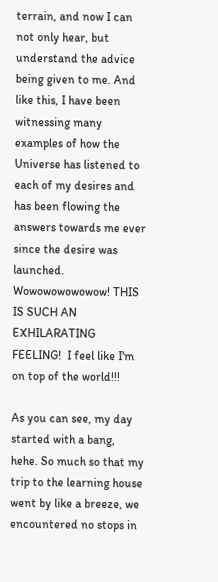terrain, and now I can not only hear, but understand the advice being given to me. And like this, I have been witnessing many examples of how the Universe has listened to each of my desires and has been flowing the answers towards me ever since the desire was launched. Wowowowowowow! THIS IS SUCH AN EXHILARATING FEELING!  I feel like I'm on top of the world!!!

As you can see, my day started with a bang, hehe. So much so that my trip to the learning house went by like a breeze, we encountered no stops in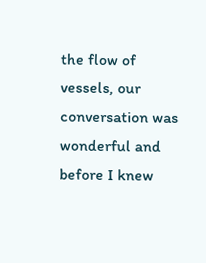the flow of vessels, our conversation was wonderful and before I knew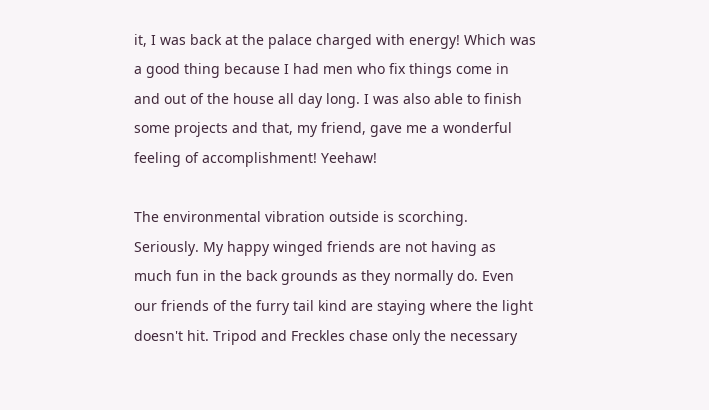it, I was back at the palace charged with energy! Which was a good thing because I had men who fix things come in and out of the house all day long. I was also able to finish some projects and that, my friend, gave me a wonderful feeling of accomplishment! Yeehaw!

The environmental vibration outside is scorching. Seriously. My happy winged friends are not having as much fun in the back grounds as they normally do. Even our friends of the furry tail kind are staying where the light doesn't hit. Tripod and Freckles chase only the necessary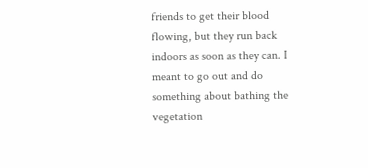friends to get their blood flowing, but they run back indoors as soon as they can. I meant to go out and do something about bathing the vegetation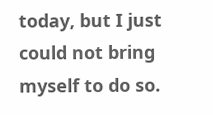today, but I just could not bring myself to do so.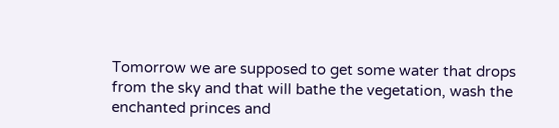Tomorrow we are supposed to get some water that drops from the sky and that will bathe the vegetation, wash the enchanted princes and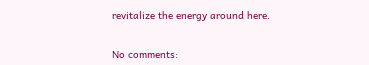revitalize the energy around here.


No comments: